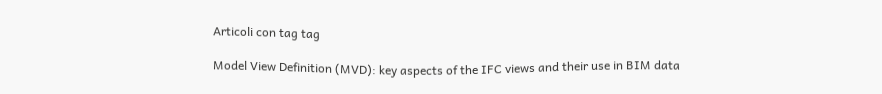Articoli con tag tag

Model View Definition (MVD): key aspects of the IFC views and their use in BIM data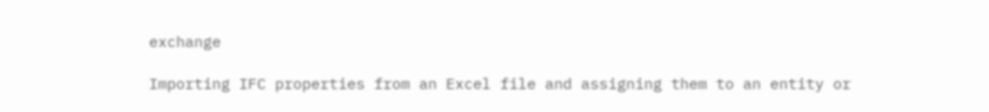exchange

Importing IFC properties from an Excel file and assigning them to an entity or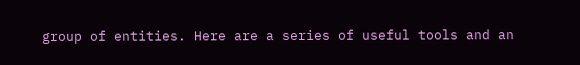group of entities. Here are a series of useful tools and an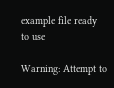example file ready to use

Warning: Attempt to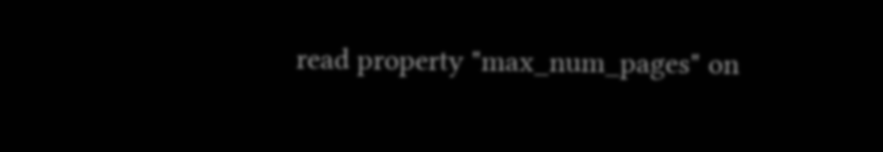read property "max_num_pages" on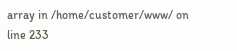array in /home/customer/www/ on line 233